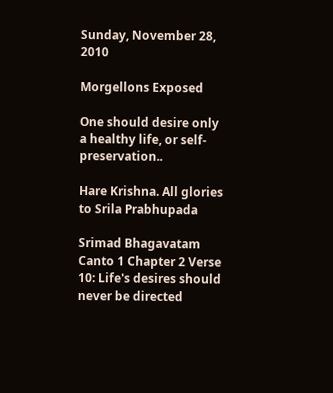Sunday, November 28, 2010

Morgellons Exposed

One should desire only a healthy life, or self-preservation..

Hare Krishna. All glories to Srila Prabhupada

Srimad Bhagavatam Canto 1 Chapter 2 Verse 10: Life's desires should never be directed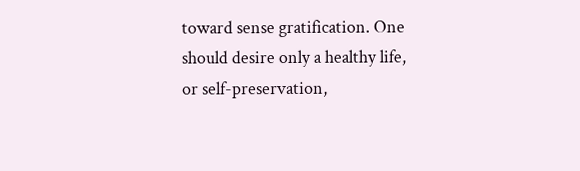toward sense gratification. One should desire only a healthy life, or self-preservation,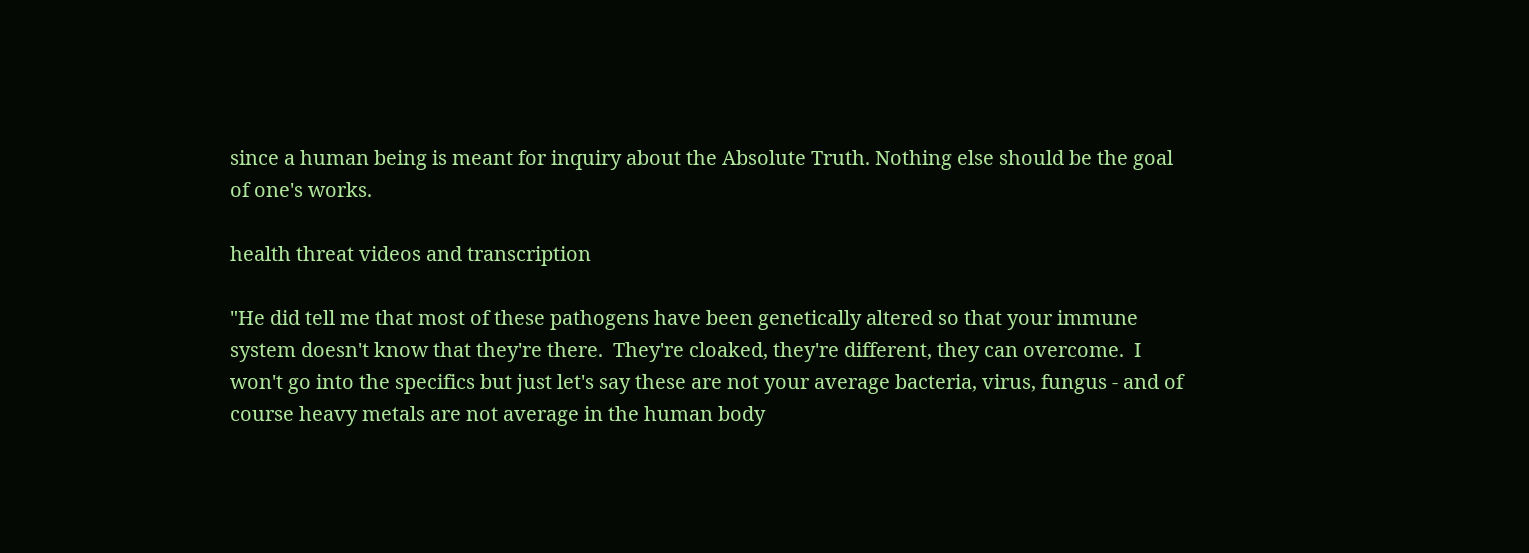since a human being is meant for inquiry about the Absolute Truth. Nothing else should be the goal of one's works.

health threat videos and transcription

"He did tell me that most of these pathogens have been genetically altered so that your immune system doesn't know that they're there.  They're cloaked, they're different, they can overcome.  I won't go into the specifics but just let's say these are not your average bacteria, virus, fungus - and of course heavy metals are not average in the human body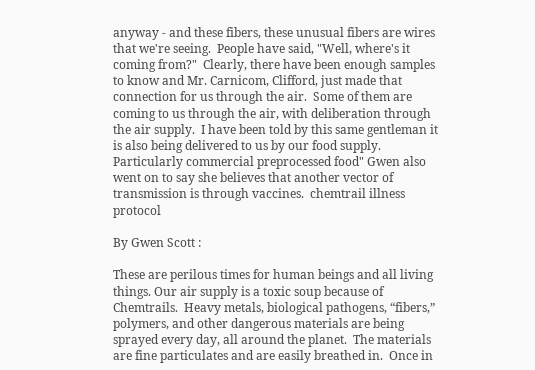anyway - and these fibers, these unusual fibers are wires that we're seeing.  People have said, "Well, where's it coming from?"  Clearly, there have been enough samples to know and Mr. Carnicom, Clifford, just made that connection for us through the air.  Some of them are coming to us through the air, with deliberation through the air supply.  I have been told by this same gentleman it is also being delivered to us by our food supply.  Particularly commercial preprocessed food" Gwen also went on to say she believes that another vector of transmission is through vaccines.  chemtrail illness protocol

By Gwen Scott :

These are perilous times for human beings and all living things. Our air supply is a toxic soup because of Chemtrails.  Heavy metals, biological pathogens, “fibers,” polymers, and other dangerous materials are being sprayed every day, all around the planet.  The materials are fine particulates and are easily breathed in.  Once in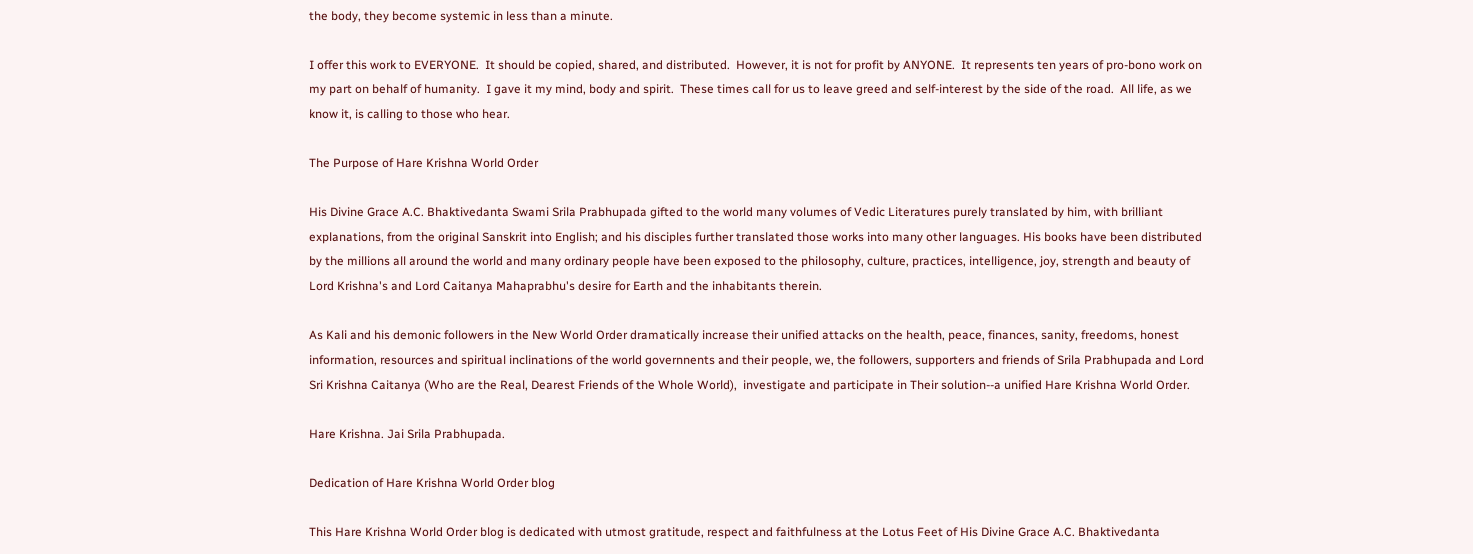the body, they become systemic in less than a minute.

I offer this work to EVERYONE.  It should be copied, shared, and distributed.  However, it is not for profit by ANYONE.  It represents ten years of pro-bono work on my part on behalf of humanity.  I gave it my mind, body and spirit.  These times call for us to leave greed and self-interest by the side of the road.  All life, as we know it, is calling to those who hear.

The Purpose of Hare Krishna World Order

His Divine Grace A.C. Bhaktivedanta Swami Srila Prabhupada gifted to the world many volumes of Vedic Literatures purely translated by him, with brilliant explanations, from the original Sanskrit into English; and his disciples further translated those works into many other languages. His books have been distributed by the millions all around the world and many ordinary people have been exposed to the philosophy, culture, practices, intelligence, joy, strength and beauty of Lord Krishna's and Lord Caitanya Mahaprabhu's desire for Earth and the inhabitants therein.

As Kali and his demonic followers in the New World Order dramatically increase their unified attacks on the health, peace, finances, sanity, freedoms, honest information, resources and spiritual inclinations of the world governnents and their people, we, the followers, supporters and friends of Srila Prabhupada and Lord Sri Krishna Caitanya (Who are the Real, Dearest Friends of the Whole World),  investigate and participate in Their solution--a unified Hare Krishna World Order.

Hare Krishna. Jai Srila Prabhupada.

Dedication of Hare Krishna World Order blog

This Hare Krishna World Order blog is dedicated with utmost gratitude, respect and faithfulness at the Lotus Feet of His Divine Grace A.C. Bhaktivedanta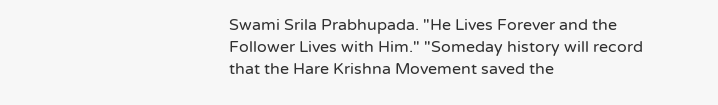Swami Srila Prabhupada. "He Lives Forever and the Follower Lives with Him." "Someday history will record that the Hare Krishna Movement saved the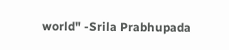world" -Srila Prabhupada